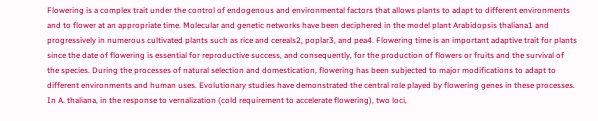Flowering is a complex trait under the control of endogenous and environmental factors that allows plants to adapt to different environments and to flower at an appropriate time. Molecular and genetic networks have been deciphered in the model plant Arabidopsis thaliana1 and progressively in numerous cultivated plants such as rice and cereals2, poplar3, and pea4. Flowering time is an important adaptive trait for plants since the date of flowering is essential for reproductive success, and consequently, for the production of flowers or fruits and the survival of the species. During the processes of natural selection and domestication, flowering has been subjected to major modifications to adapt to different environments and human uses. Evolutionary studies have demonstrated the central role played by flowering genes in these processes. In A. thaliana, in the response to vernalization (cold requirement to accelerate flowering), two loci,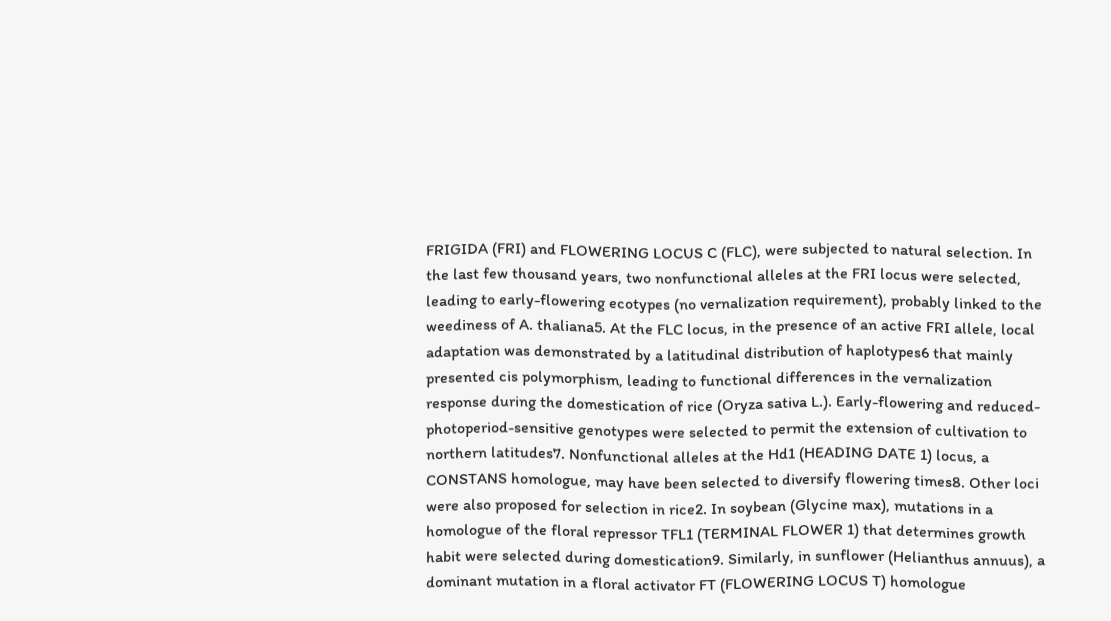FRIGIDA (FRI) and FLOWERING LOCUS C (FLC), were subjected to natural selection. In the last few thousand years, two nonfunctional alleles at the FRI locus were selected, leading to early-flowering ecotypes (no vernalization requirement), probably linked to the weediness of A. thaliana5. At the FLC locus, in the presence of an active FRI allele, local adaptation was demonstrated by a latitudinal distribution of haplotypes6 that mainly presented cis polymorphism, leading to functional differences in the vernalization response during the domestication of rice (Oryza sativa L.). Early-flowering and reduced-photoperiod-sensitive genotypes were selected to permit the extension of cultivation to northern latitudes7. Nonfunctional alleles at the Hd1 (HEADING DATE 1) locus, a CONSTANS homologue, may have been selected to diversify flowering times8. Other loci were also proposed for selection in rice2. In soybean (Glycine max), mutations in a homologue of the floral repressor TFL1 (TERMINAL FLOWER 1) that determines growth habit were selected during domestication9. Similarly, in sunflower (Helianthus annuus), a dominant mutation in a floral activator FT (FLOWERING LOCUS T) homologue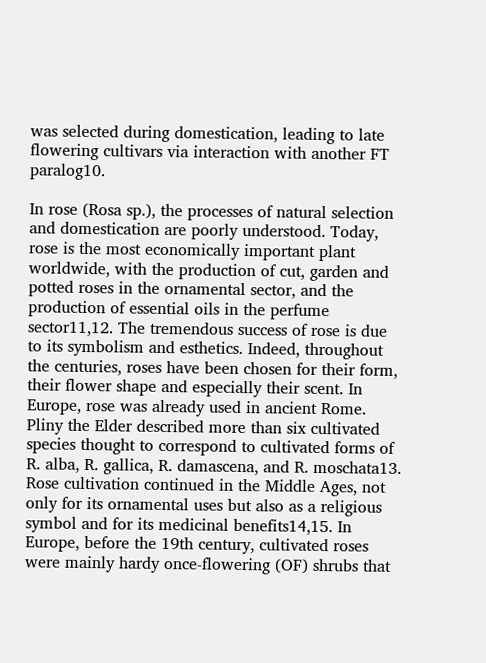was selected during domestication, leading to late flowering cultivars via interaction with another FT paralog10.

In rose (Rosa sp.), the processes of natural selection and domestication are poorly understood. Today, rose is the most economically important plant worldwide, with the production of cut, garden and potted roses in the ornamental sector, and the production of essential oils in the perfume sector11,12. The tremendous success of rose is due to its symbolism and esthetics. Indeed, throughout the centuries, roses have been chosen for their form, their flower shape and especially their scent. In Europe, rose was already used in ancient Rome. Pliny the Elder described more than six cultivated species thought to correspond to cultivated forms of R. alba, R. gallica, R. damascena, and R. moschata13. Rose cultivation continued in the Middle Ages, not only for its ornamental uses but also as a religious symbol and for its medicinal benefits14,15. In Europe, before the 19th century, cultivated roses were mainly hardy once-flowering (OF) shrubs that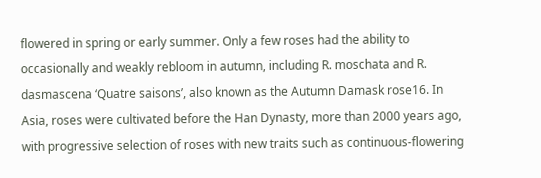flowered in spring or early summer. Only a few roses had the ability to occasionally and weakly rebloom in autumn, including R. moschata and R. dasmascena ‘Quatre saisons’, also known as the Autumn Damask rose16. In Asia, roses were cultivated before the Han Dynasty, more than 2000 years ago, with progressive selection of roses with new traits such as continuous-flowering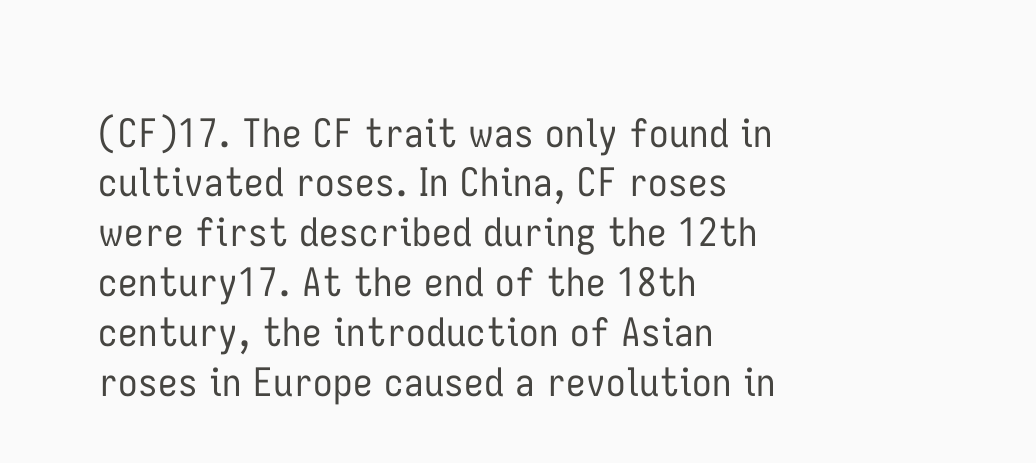(CF)17. The CF trait was only found in cultivated roses. In China, CF roses were first described during the 12th century17. At the end of the 18th century, the introduction of Asian roses in Europe caused a revolution in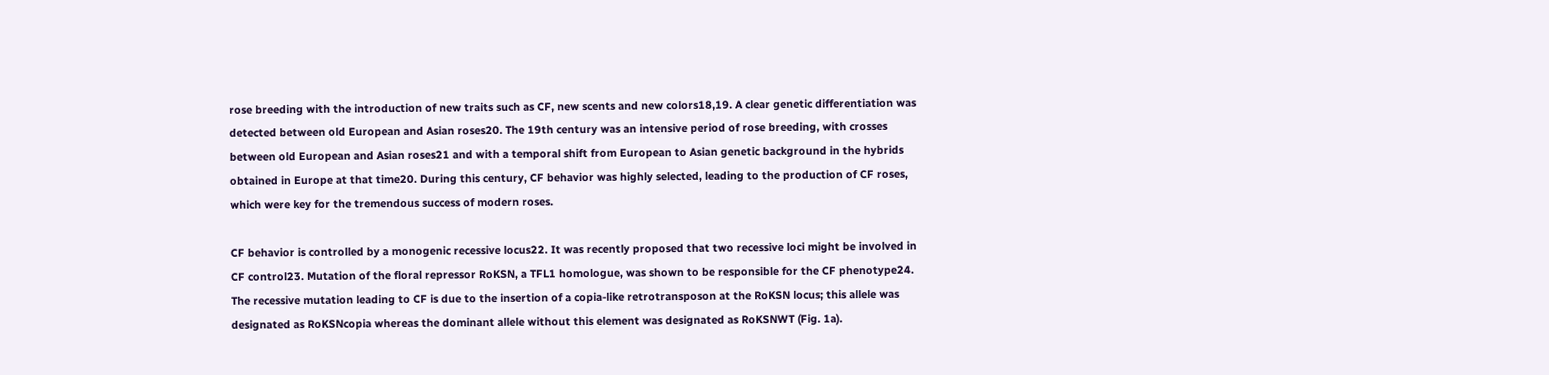rose breeding with the introduction of new traits such as CF, new scents and new colors18,19. A clear genetic differentiation was detected between old European and Asian roses20. The 19th century was an intensive period of rose breeding, with crosses between old European and Asian roses21 and with a temporal shift from European to Asian genetic background in the hybrids obtained in Europe at that time20. During this century, CF behavior was highly selected, leading to the production of CF roses, which were key for the tremendous success of modern roses.

CF behavior is controlled by a monogenic recessive locus22. It was recently proposed that two recessive loci might be involved in CF control23. Mutation of the floral repressor RoKSN, a TFL1 homologue, was shown to be responsible for the CF phenotype24. The recessive mutation leading to CF is due to the insertion of a copia-like retrotransposon at the RoKSN locus; this allele was designated as RoKSNcopia whereas the dominant allele without this element was designated as RoKSNWT (Fig. 1a).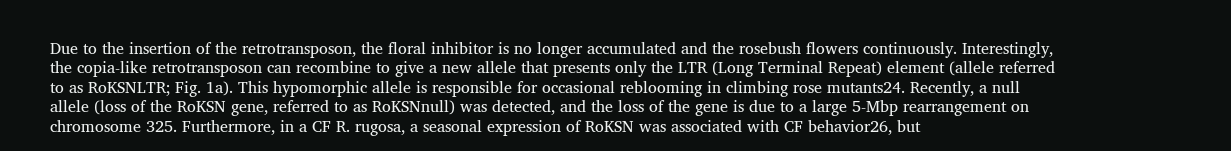Due to the insertion of the retrotransposon, the floral inhibitor is no longer accumulated and the rosebush flowers continuously. Interestingly, the copia-like retrotransposon can recombine to give a new allele that presents only the LTR (Long Terminal Repeat) element (allele referred to as RoKSNLTR; Fig. 1a). This hypomorphic allele is responsible for occasional reblooming in climbing rose mutants24. Recently, a null allele (loss of the RoKSN gene, referred to as RoKSNnull) was detected, and the loss of the gene is due to a large 5-Mbp rearrangement on chromosome 325. Furthermore, in a CF R. rugosa, a seasonal expression of RoKSN was associated with CF behavior26, but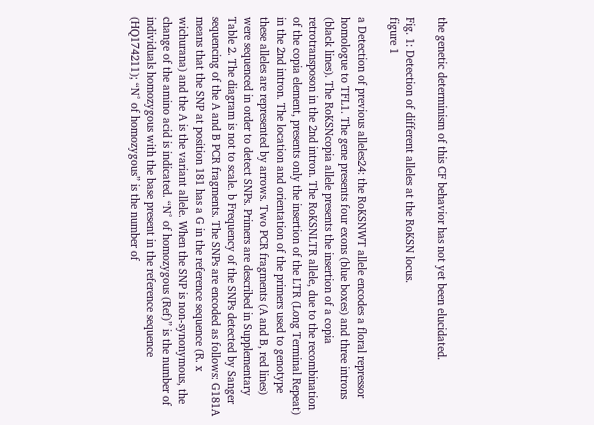the genetic determinism of this CF behavior has not yet been elucidated.

Fig. 1: Detection of different alleles at the RoKSN locus.
figure 1

a Detection of previous alleles24: the RoKSNWT allele encodes a floral repressor homologue to TFL1. The gene presents four exons (blue boxes) and three introns (black lines). The RoKSNcopia allele presents the insertion of a copia retrotransposon in the 2nd intron. The RoKSNLTR allele, due to the recombination of the copia element, presents only the insertion of the LTR (Long Terminal Repeat) in the 2nd intron. The location and orientation of the primers used to genotype these alleles are represented by arrows. Two PCR fragments (A and B, red lines) were sequenced in order to detect SNPs. Primers are described in Supplementary Table 2. The diagram is not to scale. b Frequency of the SNPs detected by Sanger sequencing of the A and B PCR fragments. The SNPs are encoded as follows: G181A means that the SNP at position 181 has a G in the reference sequence (R. x wichurana) and the A is the variant allele. When the SNP is non-synonymous, the change of the amino acid is indicated. “N° of homozygous (Ref)” is the number of individuals homozygous with the base present in the reference sequence (HQ174211); “N° of homozygous” is the number of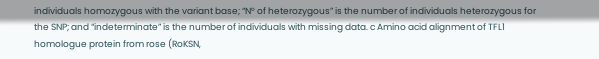individuals homozygous with the variant base; “N° of heterozygous” is the number of individuals heterozygous for the SNP; and “indeterminate” is the number of individuals with missing data. c Amino acid alignment of TFL1 homologue protein from rose (RoKSN,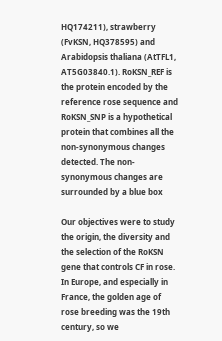HQ174211), strawberry (FvKSN, HQ378595) and Arabidopsis thaliana (AtTFL1, AT5G03840.1). RoKSN_REF is the protein encoded by the reference rose sequence and RoKSN_SNP is a hypothetical protein that combines all the non-synonymous changes detected. The non-synonymous changes are surrounded by a blue box

Our objectives were to study the origin, the diversity and the selection of the RoKSN gene that controls CF in rose. In Europe, and especially in France, the golden age of rose breeding was the 19th century, so we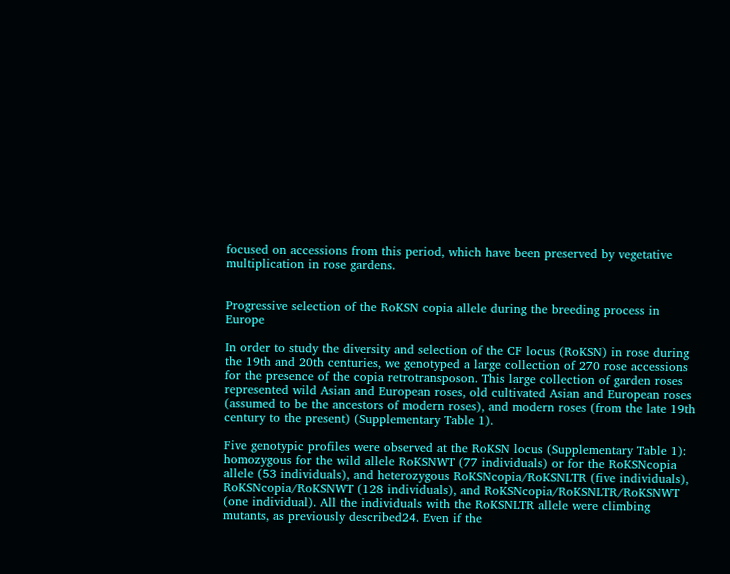focused on accessions from this period, which have been preserved by vegetative multiplication in rose gardens.


Progressive selection of the RoKSN copia allele during the breeding process in Europe

In order to study the diversity and selection of the CF locus (RoKSN) in rose during the 19th and 20th centuries, we genotyped a large collection of 270 rose accessions for the presence of the copia retrotransposon. This large collection of garden roses represented wild Asian and European roses, old cultivated Asian and European roses (assumed to be the ancestors of modern roses), and modern roses (from the late 19th century to the present) (Supplementary Table 1).

Five genotypic profiles were observed at the RoKSN locus (Supplementary Table 1): homozygous for the wild allele RoKSNWT (77 individuals) or for the RoKSNcopia allele (53 individuals), and heterozygous RoKSNcopia/RoKSNLTR (five individuals), RoKSNcopia/RoKSNWT (128 individuals), and RoKSNcopia/RoKSNLTR/RoKSNWT (one individual). All the individuals with the RoKSNLTR allele were climbing mutants, as previously described24. Even if the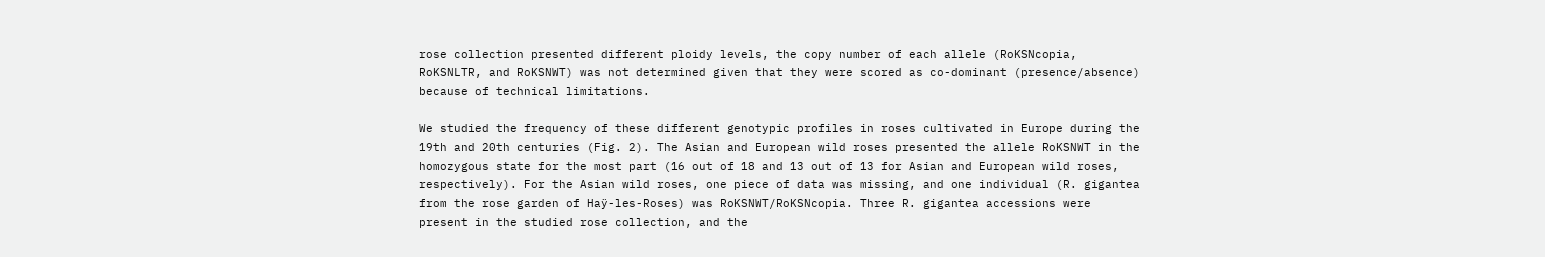rose collection presented different ploidy levels, the copy number of each allele (RoKSNcopia, RoKSNLTR, and RoKSNWT) was not determined given that they were scored as co-dominant (presence/absence) because of technical limitations.

We studied the frequency of these different genotypic profiles in roses cultivated in Europe during the 19th and 20th centuries (Fig. 2). The Asian and European wild roses presented the allele RoKSNWT in the homozygous state for the most part (16 out of 18 and 13 out of 13 for Asian and European wild roses, respectively). For the Asian wild roses, one piece of data was missing, and one individual (R. gigantea from the rose garden of Haÿ-les-Roses) was RoKSNWT/RoKSNcopia. Three R. gigantea accessions were present in the studied rose collection, and the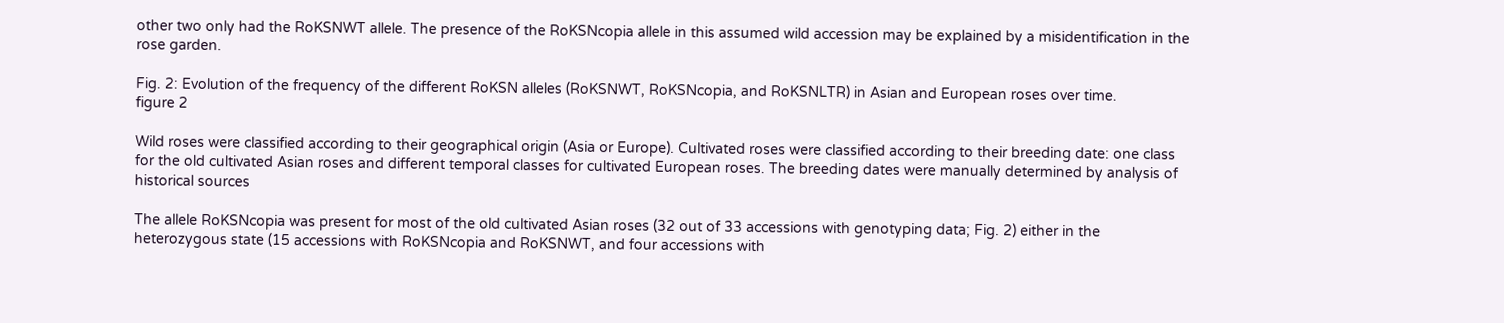other two only had the RoKSNWT allele. The presence of the RoKSNcopia allele in this assumed wild accession may be explained by a misidentification in the rose garden.

Fig. 2: Evolution of the frequency of the different RoKSN alleles (RoKSNWT, RoKSNcopia, and RoKSNLTR) in Asian and European roses over time.
figure 2

Wild roses were classified according to their geographical origin (Asia or Europe). Cultivated roses were classified according to their breeding date: one class for the old cultivated Asian roses and different temporal classes for cultivated European roses. The breeding dates were manually determined by analysis of historical sources

The allele RoKSNcopia was present for most of the old cultivated Asian roses (32 out of 33 accessions with genotyping data; Fig. 2) either in the heterozygous state (15 accessions with RoKSNcopia and RoKSNWT, and four accessions with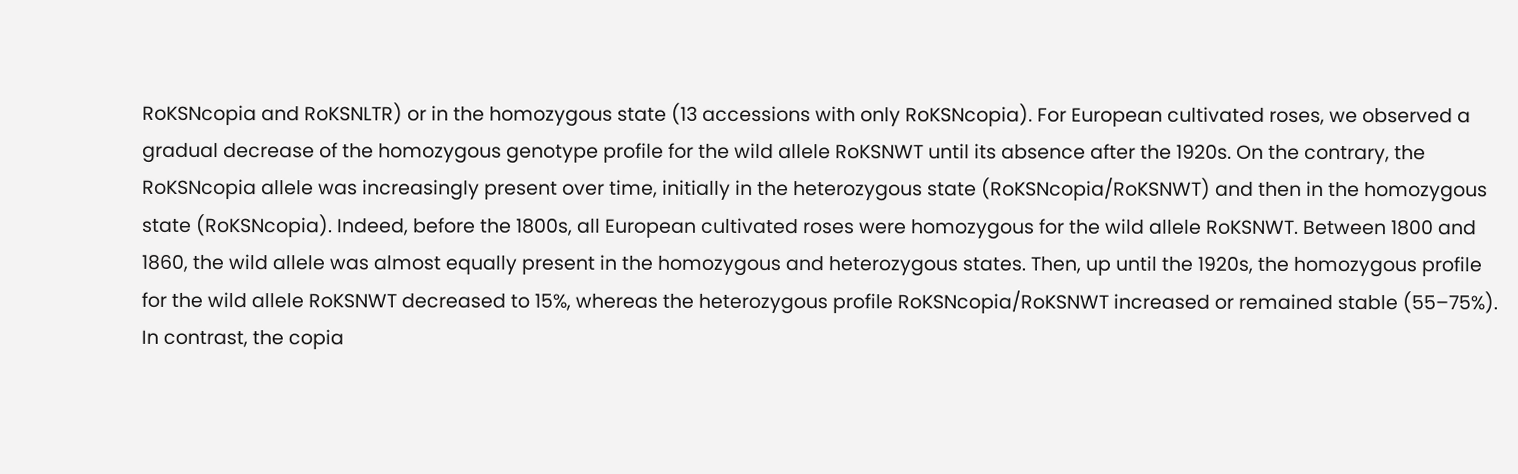RoKSNcopia and RoKSNLTR) or in the homozygous state (13 accessions with only RoKSNcopia). For European cultivated roses, we observed a gradual decrease of the homozygous genotype profile for the wild allele RoKSNWT until its absence after the 1920s. On the contrary, the RoKSNcopia allele was increasingly present over time, initially in the heterozygous state (RoKSNcopia/RoKSNWT) and then in the homozygous state (RoKSNcopia). Indeed, before the 1800s, all European cultivated roses were homozygous for the wild allele RoKSNWT. Between 1800 and 1860, the wild allele was almost equally present in the homozygous and heterozygous states. Then, up until the 1920s, the homozygous profile for the wild allele RoKSNWT decreased to 15%, whereas the heterozygous profile RoKSNcopia/RoKSNWT increased or remained stable (55–75%). In contrast, the copia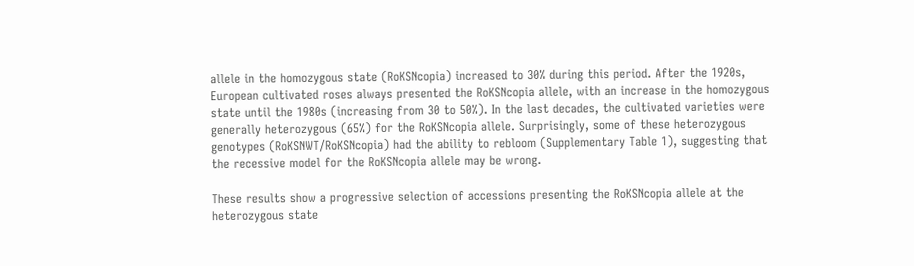allele in the homozygous state (RoKSNcopia) increased to 30% during this period. After the 1920s, European cultivated roses always presented the RoKSNcopia allele, with an increase in the homozygous state until the 1980s (increasing from 30 to 50%). In the last decades, the cultivated varieties were generally heterozygous (65%) for the RoKSNcopia allele. Surprisingly, some of these heterozygous genotypes (RoKSNWT/RoKSNcopia) had the ability to rebloom (Supplementary Table 1), suggesting that the recessive model for the RoKSNcopia allele may be wrong.

These results show a progressive selection of accessions presenting the RoKSNcopia allele at the heterozygous state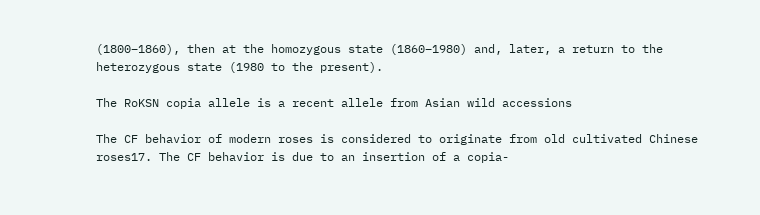(1800–1860), then at the homozygous state (1860–1980) and, later, a return to the heterozygous state (1980 to the present).

The RoKSN copia allele is a recent allele from Asian wild accessions

The CF behavior of modern roses is considered to originate from old cultivated Chinese roses17. The CF behavior is due to an insertion of a copia-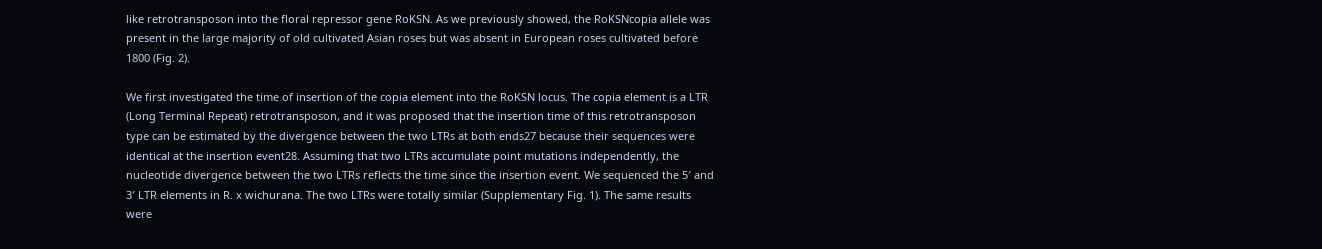like retrotransposon into the floral repressor gene RoKSN. As we previously showed, the RoKSNcopia allele was present in the large majority of old cultivated Asian roses but was absent in European roses cultivated before 1800 (Fig. 2).

We first investigated the time of insertion of the copia element into the RoKSN locus. The copia element is a LTR (Long Terminal Repeat) retrotransposon, and it was proposed that the insertion time of this retrotransposon type can be estimated by the divergence between the two LTRs at both ends27 because their sequences were identical at the insertion event28. Assuming that two LTRs accumulate point mutations independently, the nucleotide divergence between the two LTRs reflects the time since the insertion event. We sequenced the 5′ and 3′ LTR elements in R. x wichurana. The two LTRs were totally similar (Supplementary Fig. 1). The same results were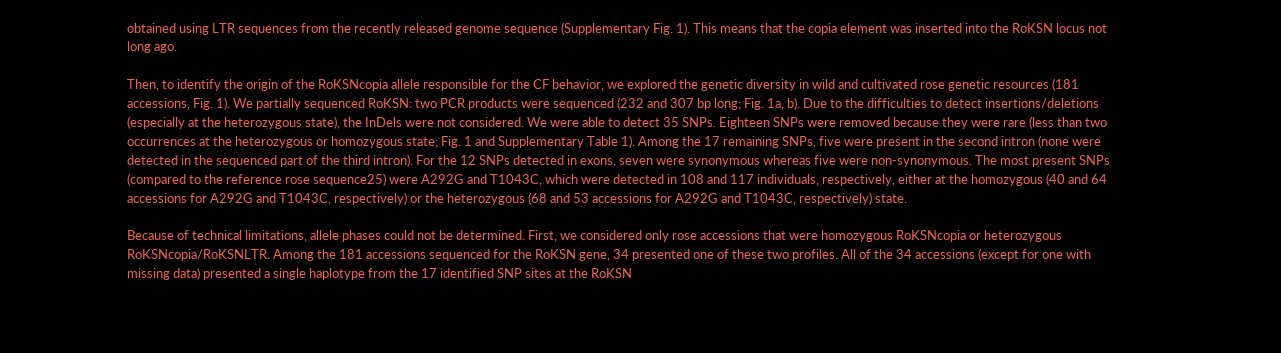obtained using LTR sequences from the recently released genome sequence (Supplementary Fig. 1). This means that the copia element was inserted into the RoKSN locus not long ago.

Then, to identify the origin of the RoKSNcopia allele responsible for the CF behavior, we explored the genetic diversity in wild and cultivated rose genetic resources (181 accessions, Fig. 1). We partially sequenced RoKSN: two PCR products were sequenced (232 and 307 bp long; Fig. 1a, b). Due to the difficulties to detect insertions/deletions (especially at the heterozygous state), the InDels were not considered. We were able to detect 35 SNPs. Eighteen SNPs were removed because they were rare (less than two occurrences at the heterozygous or homozygous state; Fig. 1 and Supplementary Table 1). Among the 17 remaining SNPs, five were present in the second intron (none were detected in the sequenced part of the third intron). For the 12 SNPs detected in exons, seven were synonymous whereas five were non-synonymous. The most present SNPs (compared to the reference rose sequence25) were A292G and T1043C, which were detected in 108 and 117 individuals, respectively, either at the homozygous (40 and 64 accessions for A292G and T1043C, respectively) or the heterozygous (68 and 53 accessions for A292G and T1043C, respectively) state.

Because of technical limitations, allele phases could not be determined. First, we considered only rose accessions that were homozygous RoKSNcopia or heterozygous RoKSNcopia/RoKSNLTR. Among the 181 accessions sequenced for the RoKSN gene, 34 presented one of these two profiles. All of the 34 accessions (except for one with missing data) presented a single haplotype from the 17 identified SNP sites at the RoKSN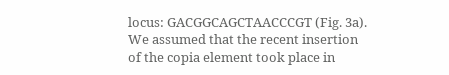locus: GACGGCAGCTAACCCGT (Fig. 3a). We assumed that the recent insertion of the copia element took place in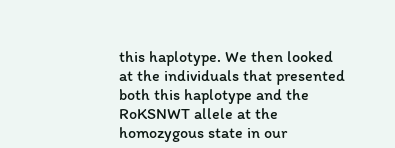this haplotype. We then looked at the individuals that presented both this haplotype and the RoKSNWT allele at the homozygous state in our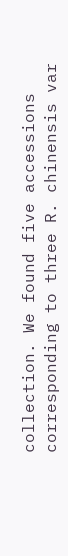collection. We found five accessions corresponding to three R. chinensis var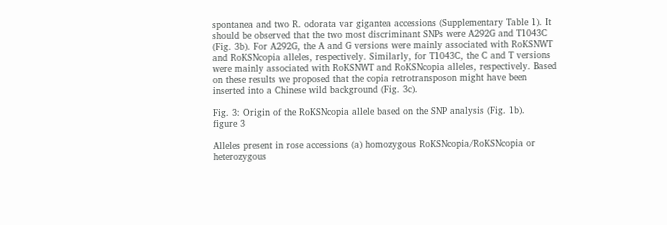spontanea and two R. odorata var gigantea accessions (Supplementary Table 1). It should be observed that the two most discriminant SNPs were A292G and T1043C (Fig. 3b). For A292G, the A and G versions were mainly associated with RoKSNWT and RoKSNcopia alleles, respectively. Similarly, for T1043C, the C and T versions were mainly associated with RoKSNWT and RoKSNcopia alleles, respectively. Based on these results we proposed that the copia retrotransposon might have been inserted into a Chinese wild background (Fig. 3c).

Fig. 3: Origin of the RoKSNcopia allele based on the SNP analysis (Fig. 1b).
figure 3

Alleles present in rose accessions (a) homozygous RoKSNcopia/RoKSNcopia or heterozygous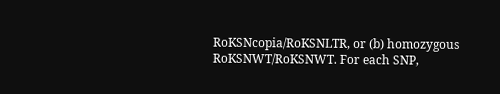RoKSNcopia/RoKSNLTR, or (b) homozygous RoKSNWT/RoKSNWT. For each SNP,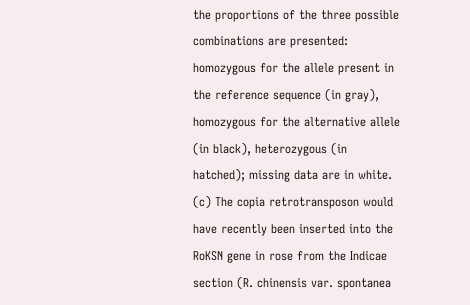the proportions of the three possible combinations are presented: homozygous for the allele present in the reference sequence (in gray), homozygous for the alternative allele (in black), heterozygous (in hatched); missing data are in white. (c) The copia retrotransposon would have recently been inserted into the RoKSN gene in rose from the Indicae section (R. chinensis var. spontanea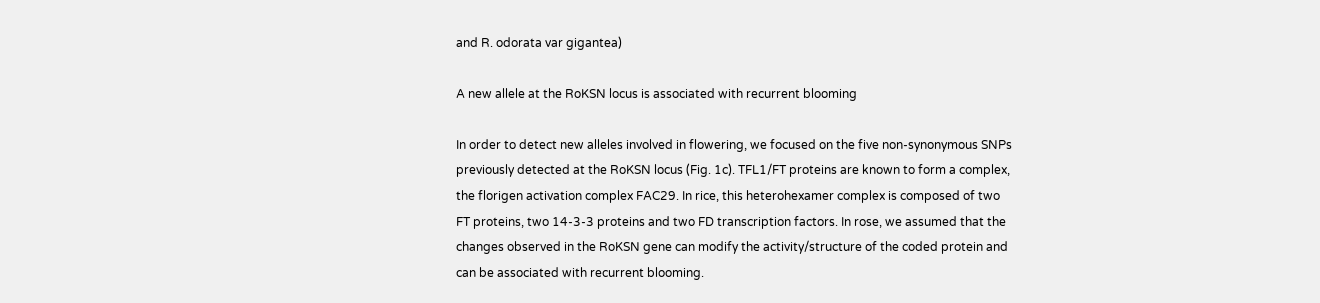and R. odorata var gigantea)

A new allele at the RoKSN locus is associated with recurrent blooming

In order to detect new alleles involved in flowering, we focused on the five non-synonymous SNPs previously detected at the RoKSN locus (Fig. 1c). TFL1/FT proteins are known to form a complex, the florigen activation complex FAC29. In rice, this heterohexamer complex is composed of two FT proteins, two 14-3-3 proteins and two FD transcription factors. In rose, we assumed that the changes observed in the RoKSN gene can modify the activity/structure of the coded protein and can be associated with recurrent blooming.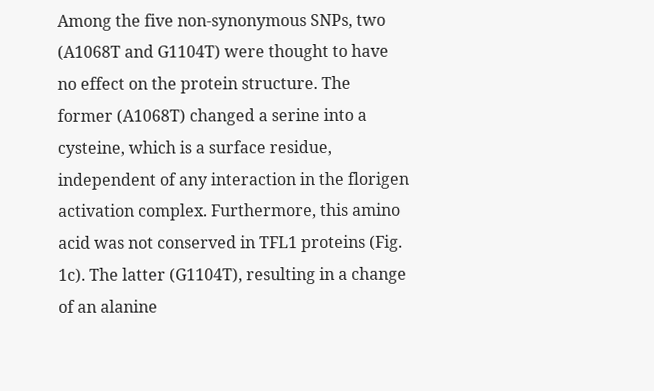Among the five non-synonymous SNPs, two (A1068T and G1104T) were thought to have no effect on the protein structure. The former (A1068T) changed a serine into a cysteine, which is a surface residue, independent of any interaction in the florigen activation complex. Furthermore, this amino acid was not conserved in TFL1 proteins (Fig. 1c). The latter (G1104T), resulting in a change of an alanine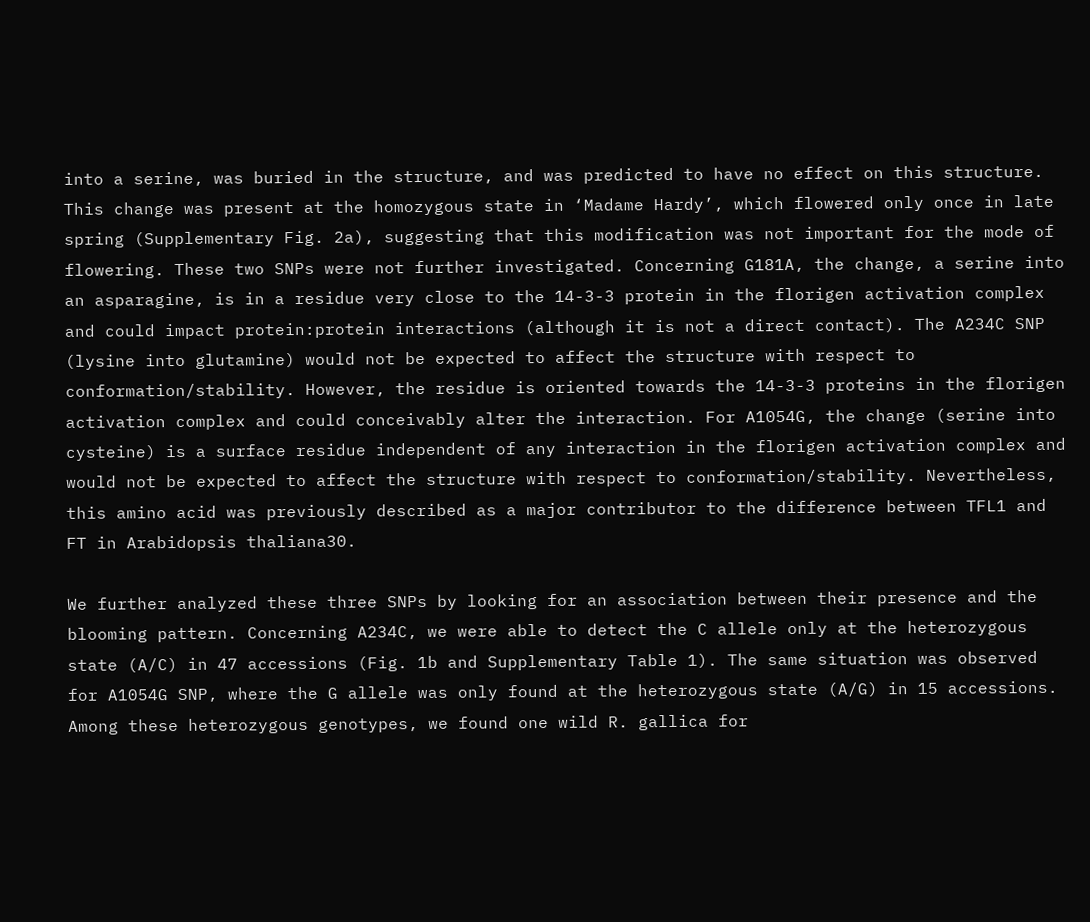into a serine, was buried in the structure, and was predicted to have no effect on this structure. This change was present at the homozygous state in ‘Madame Hardy’, which flowered only once in late spring (Supplementary Fig. 2a), suggesting that this modification was not important for the mode of flowering. These two SNPs were not further investigated. Concerning G181A, the change, a serine into an asparagine, is in a residue very close to the 14-3-3 protein in the florigen activation complex and could impact protein:protein interactions (although it is not a direct contact). The A234C SNP (lysine into glutamine) would not be expected to affect the structure with respect to conformation/stability. However, the residue is oriented towards the 14-3-3 proteins in the florigen activation complex and could conceivably alter the interaction. For A1054G, the change (serine into cysteine) is a surface residue independent of any interaction in the florigen activation complex and would not be expected to affect the structure with respect to conformation/stability. Nevertheless, this amino acid was previously described as a major contributor to the difference between TFL1 and FT in Arabidopsis thaliana30.

We further analyzed these three SNPs by looking for an association between their presence and the blooming pattern. Concerning A234C, we were able to detect the C allele only at the heterozygous state (A/C) in 47 accessions (Fig. 1b and Supplementary Table 1). The same situation was observed for A1054G SNP, where the G allele was only found at the heterozygous state (A/G) in 15 accessions. Among these heterozygous genotypes, we found one wild R. gallica for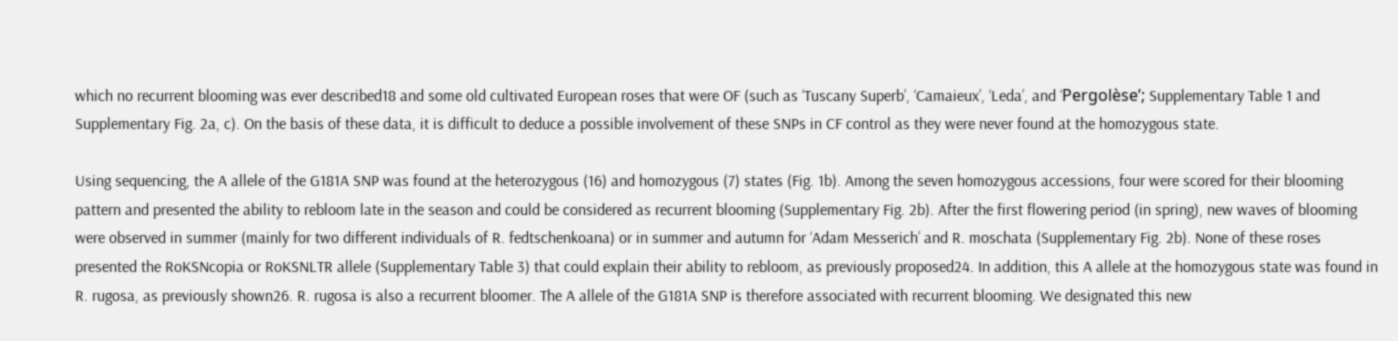which no recurrent blooming was ever described18 and some old cultivated European roses that were OF (such as ‘Tuscany Superb’, ‘Camaieux’, ‘Leda’, and ‘Pergolèse’; Supplementary Table 1 and Supplementary Fig. 2a, c). On the basis of these data, it is difficult to deduce a possible involvement of these SNPs in CF control as they were never found at the homozygous state.

Using sequencing, the A allele of the G181A SNP was found at the heterozygous (16) and homozygous (7) states (Fig. 1b). Among the seven homozygous accessions, four were scored for their blooming pattern and presented the ability to rebloom late in the season and could be considered as recurrent blooming (Supplementary Fig. 2b). After the first flowering period (in spring), new waves of blooming were observed in summer (mainly for two different individuals of R. fedtschenkoana) or in summer and autumn for ‘Adam Messerich’ and R. moschata (Supplementary Fig. 2b). None of these roses presented the RoKSNcopia or RoKSNLTR allele (Supplementary Table 3) that could explain their ability to rebloom, as previously proposed24. In addition, this A allele at the homozygous state was found in R. rugosa, as previously shown26. R. rugosa is also a recurrent bloomer. The A allele of the G181A SNP is therefore associated with recurrent blooming. We designated this new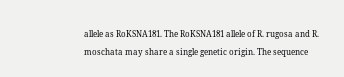allele as RoKSNA181. The RoKSNA181 allele of R. rugosa and R. moschata may share a single genetic origin. The sequence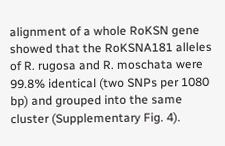alignment of a whole RoKSN gene showed that the RoKSNA181 alleles of R. rugosa and R. moschata were 99.8% identical (two SNPs per 1080 bp) and grouped into the same cluster (Supplementary Fig. 4).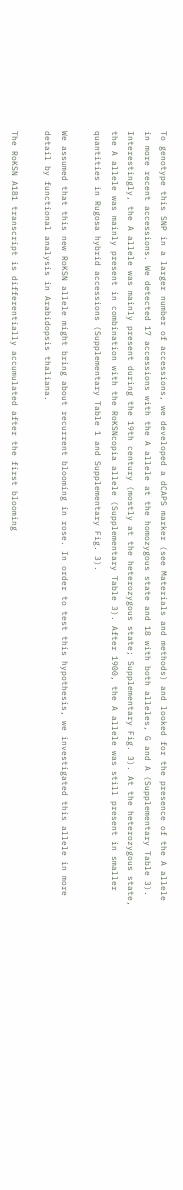To genotype this SNP in a larger number of accessions, we developed a dCAPS marker (see Materials and methods) and looked for the presence of the A allele in more recent accessions. We detected 17 accessions with the A allele at the homozygous state and 18 with both alleles, G and A (Supplementary Table 3). Interestingly, the A allele was mainly present during the 19th century (mostly at the heterozygous state; Supplementary Fig. 3). At the heterozygous state, the A allele was mainly present in combination with the RoKSNcopia allele (Supplementary Table 3). After 1900, the A allele was still present in smaller quantities in Rugosa hybrid accessions (Supplementary Table 1 and Supplementary Fig. 3).

We assumed that this new RoKSN allele might bring about recurrent blooming in rose. In order to test this hypothesis, we investigated this allele in more detail by functional analysis in Arabidopsis thaliana.

The RoKSN A181 transcript is differentially accumulated after the first blooming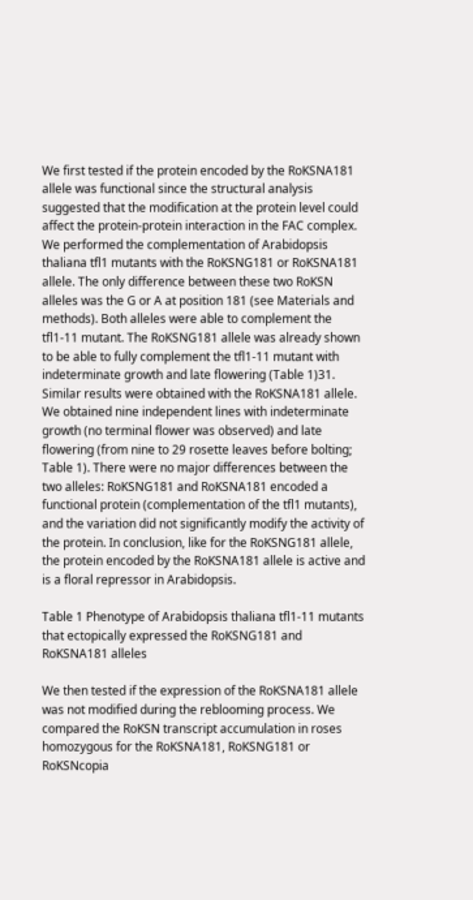We first tested if the protein encoded by the RoKSNA181 allele was functional since the structural analysis suggested that the modification at the protein level could affect the protein-protein interaction in the FAC complex. We performed the complementation of Arabidopsis thaliana tfl1 mutants with the RoKSNG181 or RoKSNA181 allele. The only difference between these two RoKSN alleles was the G or A at position 181 (see Materials and methods). Both alleles were able to complement the tfl1-11 mutant. The RoKSNG181 allele was already shown to be able to fully complement the tfl1-11 mutant with indeterminate growth and late flowering (Table 1)31. Similar results were obtained with the RoKSNA181 allele. We obtained nine independent lines with indeterminate growth (no terminal flower was observed) and late flowering (from nine to 29 rosette leaves before bolting; Table 1). There were no major differences between the two alleles: RoKSNG181 and RoKSNA181 encoded a functional protein (complementation of the tfl1 mutants), and the variation did not significantly modify the activity of the protein. In conclusion, like for the RoKSNG181 allele, the protein encoded by the RoKSNA181 allele is active and is a floral repressor in Arabidopsis.

Table 1 Phenotype of Arabidopsis thaliana tfl1-11 mutants that ectopically expressed the RoKSNG181 and RoKSNA181 alleles

We then tested if the expression of the RoKSNA181 allele was not modified during the reblooming process. We compared the RoKSN transcript accumulation in roses homozygous for the RoKSNA181, RoKSNG181 or RoKSNcopia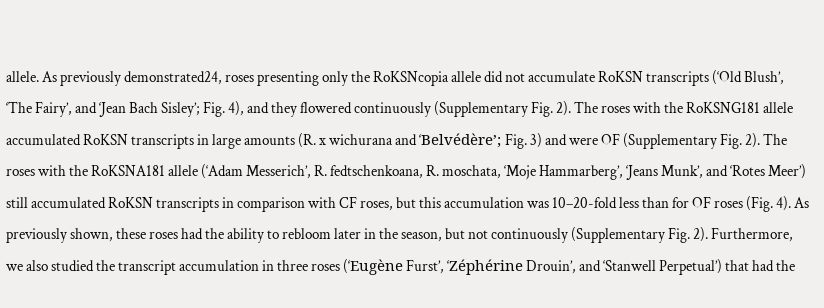allele. As previously demonstrated24, roses presenting only the RoKSNcopia allele did not accumulate RoKSN transcripts (‘Old Blush’, ‘The Fairy’, and ‘Jean Bach Sisley’; Fig. 4), and they flowered continuously (Supplementary Fig. 2). The roses with the RoKSNG181 allele accumulated RoKSN transcripts in large amounts (R. x wichurana and ‘Belvédère’; Fig. 3) and were OF (Supplementary Fig. 2). The roses with the RoKSNA181 allele (‘Adam Messerich’, R. fedtschenkoana, R. moschata, ‘Moje Hammarberg’, ‘Jeans Munk’, and ‘Rotes Meer’) still accumulated RoKSN transcripts in comparison with CF roses, but this accumulation was 10–20-fold less than for OF roses (Fig. 4). As previously shown, these roses had the ability to rebloom later in the season, but not continuously (Supplementary Fig. 2). Furthermore, we also studied the transcript accumulation in three roses (‘Eugène Furst’, ‘Zéphérine Drouin’, and ‘Stanwell Perpetual’) that had the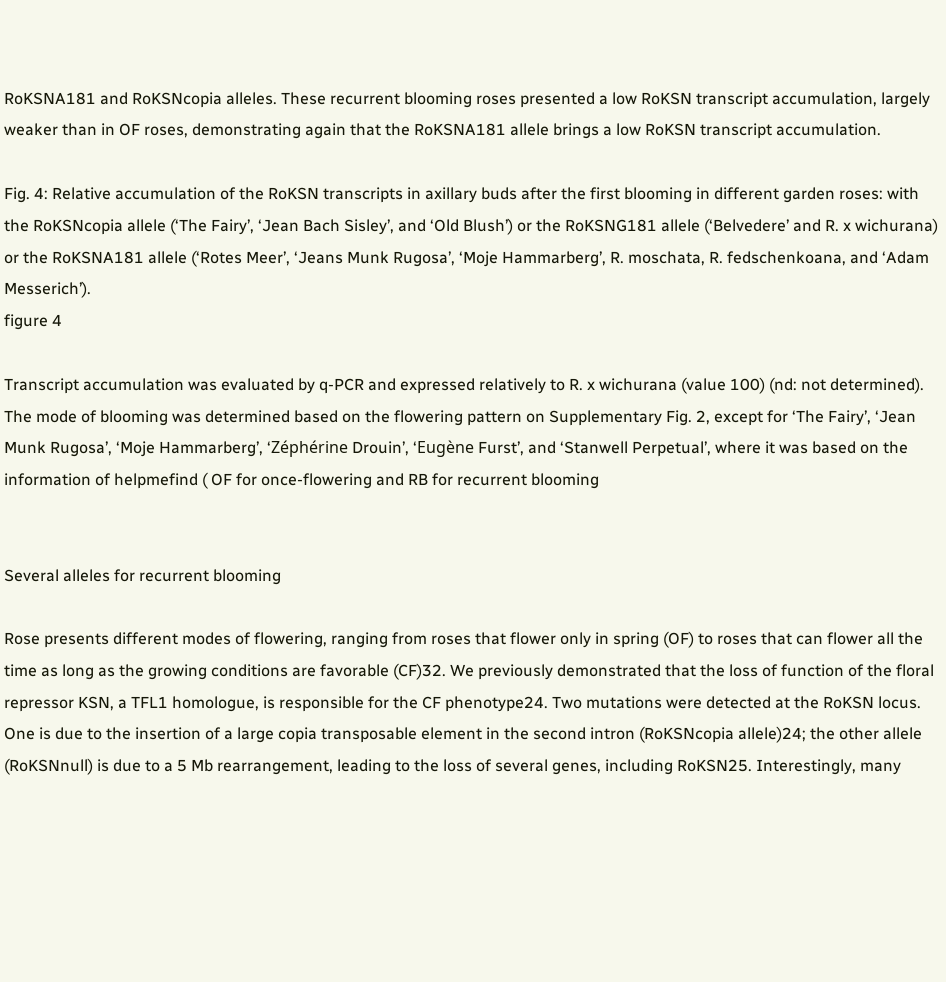RoKSNA181 and RoKSNcopia alleles. These recurrent blooming roses presented a low RoKSN transcript accumulation, largely weaker than in OF roses, demonstrating again that the RoKSNA181 allele brings a low RoKSN transcript accumulation.

Fig. 4: Relative accumulation of the RoKSN transcripts in axillary buds after the first blooming in different garden roses: with the RoKSNcopia allele (‘The Fairy’, ‘Jean Bach Sisley’, and ‘Old Blush’) or the RoKSNG181 allele (‘Belvedere’ and R. x wichurana) or the RoKSNA181 allele (‘Rotes Meer’, ‘Jeans Munk Rugosa’, ‘Moje Hammarberg’, R. moschata, R. fedschenkoana, and ‘Adam Messerich’).
figure 4

Transcript accumulation was evaluated by q-PCR and expressed relatively to R. x wichurana (value 100) (nd: not determined). The mode of blooming was determined based on the flowering pattern on Supplementary Fig. 2, except for ‘The Fairy’, ‘Jean Munk Rugosa’, ‘Moje Hammarberg’, ‘Zéphérine Drouin’, ‘Eugène Furst’, and ‘Stanwell Perpetual’, where it was based on the information of helpmefind ( OF for once-flowering and RB for recurrent blooming


Several alleles for recurrent blooming

Rose presents different modes of flowering, ranging from roses that flower only in spring (OF) to roses that can flower all the time as long as the growing conditions are favorable (CF)32. We previously demonstrated that the loss of function of the floral repressor KSN, a TFL1 homologue, is responsible for the CF phenotype24. Two mutations were detected at the RoKSN locus. One is due to the insertion of a large copia transposable element in the second intron (RoKSNcopia allele)24; the other allele (RoKSNnull) is due to a 5 Mb rearrangement, leading to the loss of several genes, including RoKSN25. Interestingly, many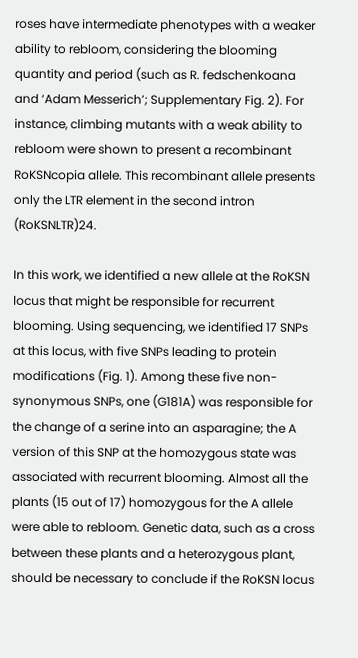roses have intermediate phenotypes with a weaker ability to rebloom, considering the blooming quantity and period (such as R. fedschenkoana and ‘Adam Messerich’; Supplementary Fig. 2). For instance, climbing mutants with a weak ability to rebloom were shown to present a recombinant RoKSNcopia allele. This recombinant allele presents only the LTR element in the second intron (RoKSNLTR)24.

In this work, we identified a new allele at the RoKSN locus that might be responsible for recurrent blooming. Using sequencing, we identified 17 SNPs at this locus, with five SNPs leading to protein modifications (Fig. 1). Among these five non-synonymous SNPs, one (G181A) was responsible for the change of a serine into an asparagine; the A version of this SNP at the homozygous state was associated with recurrent blooming. Almost all the plants (15 out of 17) homozygous for the A allele were able to rebloom. Genetic data, such as a cross between these plants and a heterozygous plant, should be necessary to conclude if the RoKSN locus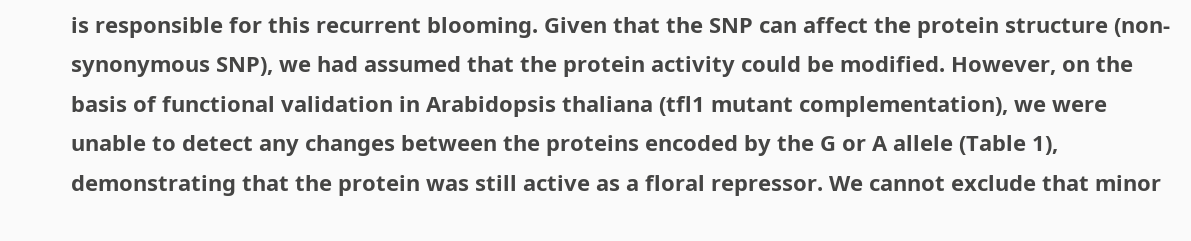is responsible for this recurrent blooming. Given that the SNP can affect the protein structure (non-synonymous SNP), we had assumed that the protein activity could be modified. However, on the basis of functional validation in Arabidopsis thaliana (tfl1 mutant complementation), we were unable to detect any changes between the proteins encoded by the G or A allele (Table 1), demonstrating that the protein was still active as a floral repressor. We cannot exclude that minor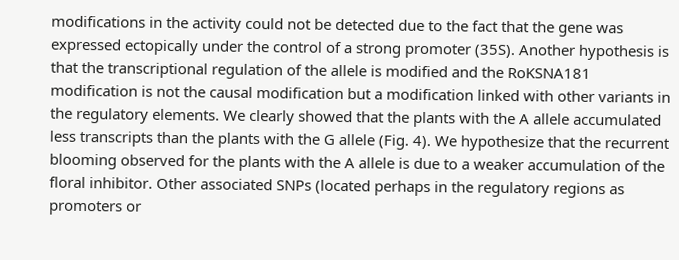modifications in the activity could not be detected due to the fact that the gene was expressed ectopically under the control of a strong promoter (35S). Another hypothesis is that the transcriptional regulation of the allele is modified and the RoKSNA181 modification is not the causal modification but a modification linked with other variants in the regulatory elements. We clearly showed that the plants with the A allele accumulated less transcripts than the plants with the G allele (Fig. 4). We hypothesize that the recurrent blooming observed for the plants with the A allele is due to a weaker accumulation of the floral inhibitor. Other associated SNPs (located perhaps in the regulatory regions as promoters or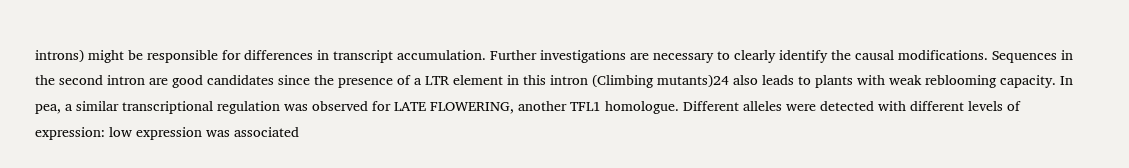introns) might be responsible for differences in transcript accumulation. Further investigations are necessary to clearly identify the causal modifications. Sequences in the second intron are good candidates since the presence of a LTR element in this intron (Climbing mutants)24 also leads to plants with weak reblooming capacity. In pea, a similar transcriptional regulation was observed for LATE FLOWERING, another TFL1 homologue. Different alleles were detected with different levels of expression: low expression was associated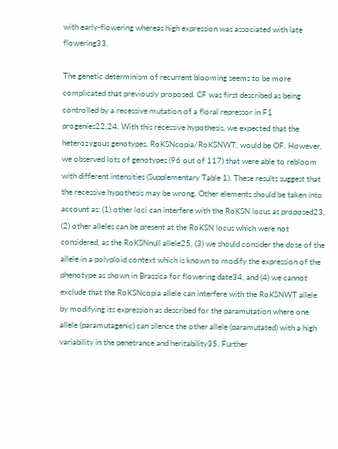with early-flowering whereas high expression was associated with late flowering33.

The genetic determinism of recurrent blooming seems to be more complicated that previously proposed. CF was first described as being controlled by a recessive mutation of a floral repressor in F1 progenies22,24. With this recessive hypothesis, we expected that the heterozygous genotypes, RoKSNcopia/RoKSNWT, would be OF. However, we observed lots of genotypes (96 out of 117) that were able to rebloom with different intensities (Supplementary Table 1). These results suggest that the recessive hypothesis may be wrong. Other elements should be taken into account as: (1) other loci can interfere with the RoKSN locus as proposed23, (2) other alleles can be present at the RoKSN locus which were not considered, as the RoKSNnull allele25, (3) we should consider the dose of the allele in a polyploid context which is known to modify the expression of the phenotype as shown in Brassica for flowering date34, and (4) we cannot exclude that the RoKSNcopia allele can interfere with the RoKSNWT allele by modifying its expression as described for the paramutation where one allele (paramutagenic) can silence the other allele (paramutated) with a high variability in the penetrance and heritability35. Further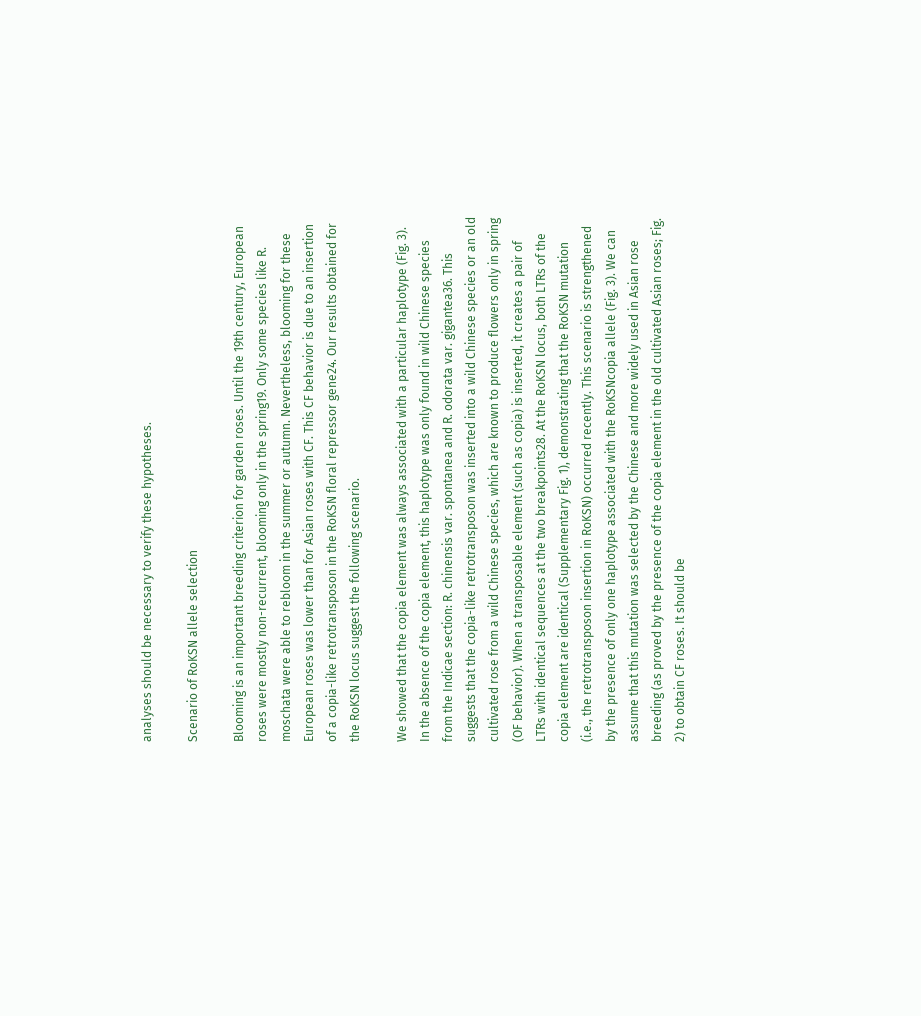analyses should be necessary to verify these hypotheses.

Scenario of RoKSN allele selection

Blooming is an important breeding criterion for garden roses. Until the 19th century, European roses were mostly non-recurrent, blooming only in the spring19. Only some species like R. moschata were able to rebloom in the summer or autumn. Nevertheless, blooming for these European roses was lower than for Asian roses with CF. This CF behavior is due to an insertion of a copia-like retrotransposon in the RoKSN floral repressor gene24. Our results obtained for the RoKSN locus suggest the following scenario.

We showed that the copia element was always associated with a particular haplotype (Fig. 3). In the absence of the copia element, this haplotype was only found in wild Chinese species from the Indicae section: R. chinensis var. spontanea and R. odorata var. gigantea36. This suggests that the copia-like retrotransposon was inserted into a wild Chinese species or an old cultivated rose from a wild Chinese species, which are known to produce flowers only in spring (OF behavior). When a transposable element (such as copia) is inserted, it creates a pair of LTRs with identical sequences at the two breakpoints28. At the RoKSN locus, both LTRs of the copia element are identical (Supplementary Fig. 1), demonstrating that the RoKSN mutation (i.e., the retrotransposon insertion in RoKSN) occurred recently. This scenario is strengthened by the presence of only one haplotype associated with the RoKSNcopia allele (Fig. 3). We can assume that this mutation was selected by the Chinese and more widely used in Asian rose breeding (as proved by the presence of the copia element in the old cultivated Asian roses; Fig. 2) to obtain CF roses. It should be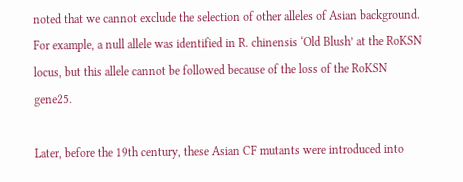noted that we cannot exclude the selection of other alleles of Asian background. For example, a null allele was identified in R. chinensis ‘Old Blush’ at the RoKSN locus, but this allele cannot be followed because of the loss of the RoKSN gene25.

Later, before the 19th century, these Asian CF mutants were introduced into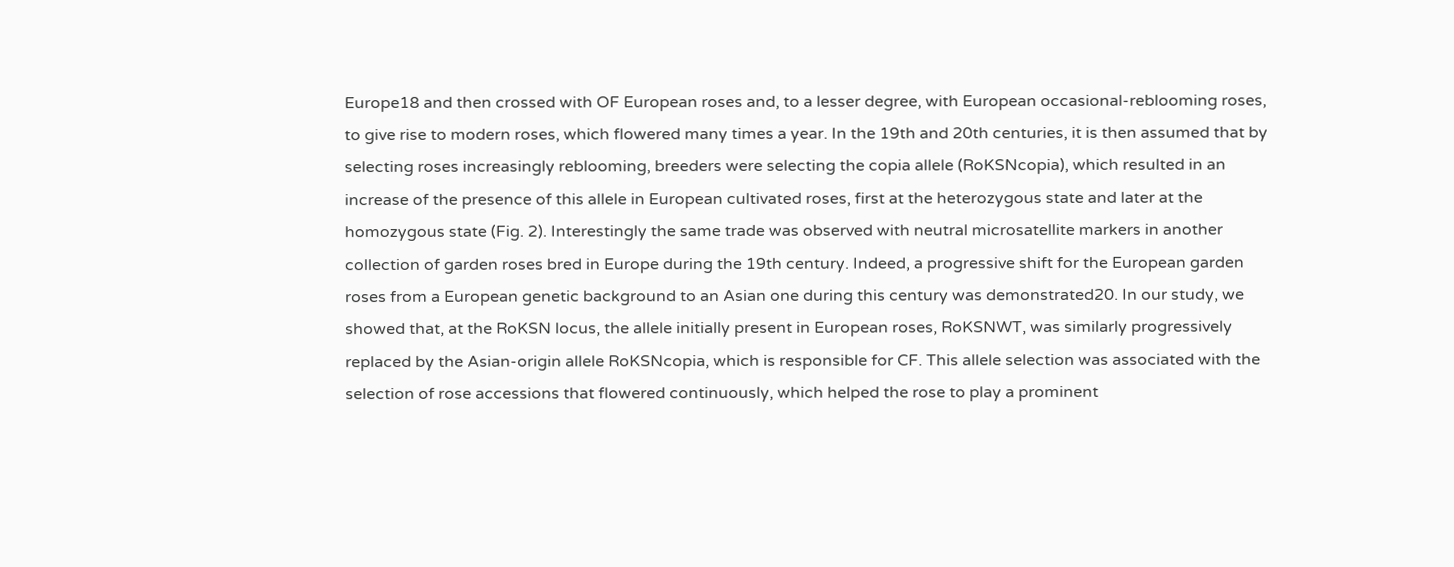Europe18 and then crossed with OF European roses and, to a lesser degree, with European occasional-reblooming roses, to give rise to modern roses, which flowered many times a year. In the 19th and 20th centuries, it is then assumed that by selecting roses increasingly reblooming, breeders were selecting the copia allele (RoKSNcopia), which resulted in an increase of the presence of this allele in European cultivated roses, first at the heterozygous state and later at the homozygous state (Fig. 2). Interestingly the same trade was observed with neutral microsatellite markers in another collection of garden roses bred in Europe during the 19th century. Indeed, a progressive shift for the European garden roses from a European genetic background to an Asian one during this century was demonstrated20. In our study, we showed that, at the RoKSN locus, the allele initially present in European roses, RoKSNWT, was similarly progressively replaced by the Asian-origin allele RoKSNcopia, which is responsible for CF. This allele selection was associated with the selection of rose accessions that flowered continuously, which helped the rose to play a prominent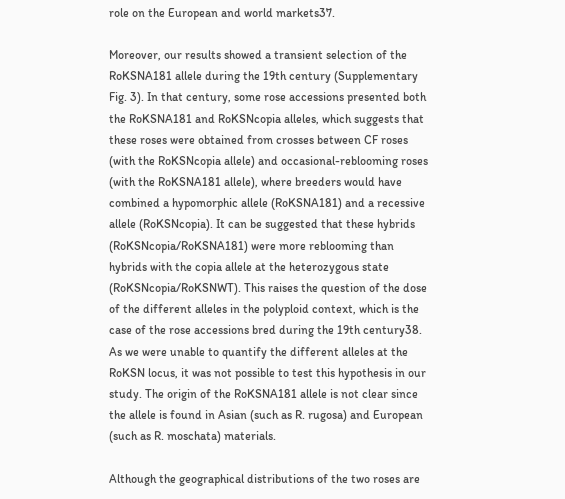role on the European and world markets37.

Moreover, our results showed a transient selection of the RoKSNA181 allele during the 19th century (Supplementary Fig. 3). In that century, some rose accessions presented both the RoKSNA181 and RoKSNcopia alleles, which suggests that these roses were obtained from crosses between CF roses (with the RoKSNcopia allele) and occasional-reblooming roses (with the RoKSNA181 allele), where breeders would have combined a hypomorphic allele (RoKSNA181) and a recessive allele (RoKSNcopia). It can be suggested that these hybrids (RoKSNcopia/RoKSNA181) were more reblooming than hybrids with the copia allele at the heterozygous state (RoKSNcopia/RoKSNWT). This raises the question of the dose of the different alleles in the polyploid context, which is the case of the rose accessions bred during the 19th century38. As we were unable to quantify the different alleles at the RoKSN locus, it was not possible to test this hypothesis in our study. The origin of the RoKSNA181 allele is not clear since the allele is found in Asian (such as R. rugosa) and European (such as R. moschata) materials.

Although the geographical distributions of the two roses are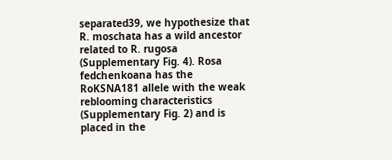separated39, we hypothesize that R. moschata has a wild ancestor related to R. rugosa (Supplementary Fig. 4). Rosa fedchenkoana has the RoKSNA181 allele with the weak reblooming characteristics (Supplementary Fig. 2) and is placed in the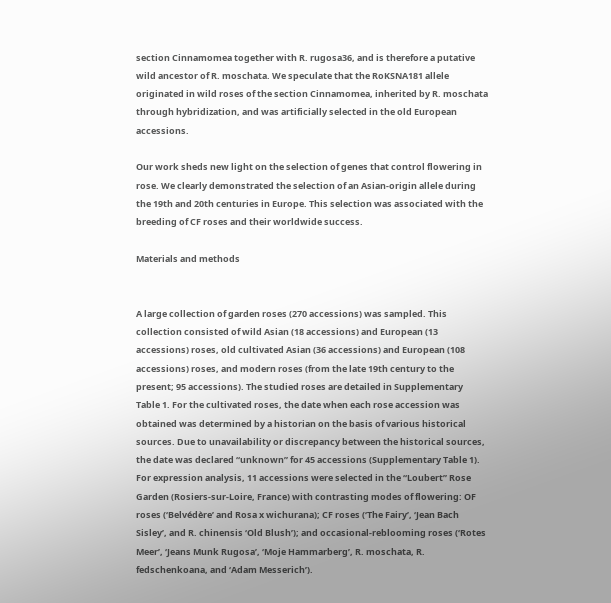section Cinnamomea together with R. rugosa36, and is therefore a putative wild ancestor of R. moschata. We speculate that the RoKSNA181 allele originated in wild roses of the section Cinnamomea, inherited by R. moschata through hybridization, and was artificially selected in the old European accessions.

Our work sheds new light on the selection of genes that control flowering in rose. We clearly demonstrated the selection of an Asian-origin allele during the 19th and 20th centuries in Europe. This selection was associated with the breeding of CF roses and their worldwide success.

Materials and methods


A large collection of garden roses (270 accessions) was sampled. This collection consisted of wild Asian (18 accessions) and European (13 accessions) roses, old cultivated Asian (36 accessions) and European (108 accessions) roses, and modern roses (from the late 19th century to the present; 95 accessions). The studied roses are detailed in Supplementary Table 1. For the cultivated roses, the date when each rose accession was obtained was determined by a historian on the basis of various historical sources. Due to unavailability or discrepancy between the historical sources, the date was declared “unknown” for 45 accessions (Supplementary Table 1). For expression analysis, 11 accessions were selected in the “Loubert” Rose Garden (Rosiers-sur-Loire, France) with contrasting modes of flowering: OF roses (‘Belvédère’ and Rosa x wichurana); CF roses (‘The Fairy’, ‘Jean Bach Sisley’, and R. chinensis ‘Old Blush’); and occasional-reblooming roses (‘Rotes Meer’, ‘Jeans Munk Rugosa’, ‘Moje Hammarberg’, R. moschata, R. fedschenkoana, and ‘Adam Messerich’).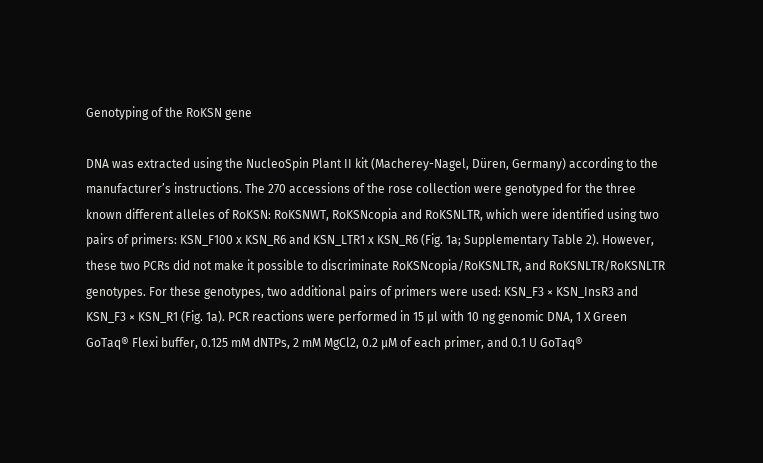Genotyping of the RoKSN gene

DNA was extracted using the NucleoSpin Plant II kit (Macherey-Nagel, Düren, Germany) according to the manufacturer’s instructions. The 270 accessions of the rose collection were genotyped for the three known different alleles of RoKSN: RoKSNWT, RoKSNcopia and RoKSNLTR, which were identified using two pairs of primers: KSN_F100 x KSN_R6 and KSN_LTR1 x KSN_R6 (Fig. 1a; Supplementary Table 2). However, these two PCRs did not make it possible to discriminate RoKSNcopia/RoKSNLTR, and RoKSNLTR/RoKSNLTR genotypes. For these genotypes, two additional pairs of primers were used: KSN_F3 × KSN_InsR3 and KSN_F3 × KSN_R1 (Fig. 1a). PCR reactions were performed in 15 µl with 10 ng genomic DNA, 1 X Green GoTaq® Flexi buffer, 0.125 mM dNTPs, 2 mM MgCl2, 0.2 µM of each primer, and 0.1 U GoTaq®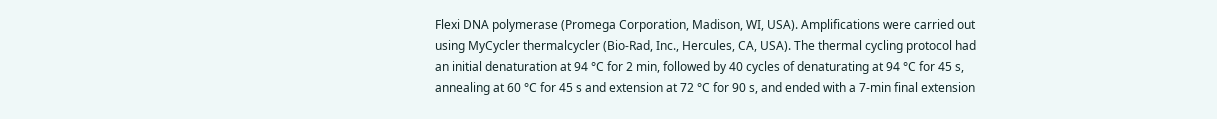Flexi DNA polymerase (Promega Corporation, Madison, WI, USA). Amplifications were carried out using MyCycler thermalcycler (Bio-Rad, Inc., Hercules, CA, USA). The thermal cycling protocol had an initial denaturation at 94 °C for 2 min, followed by 40 cycles of denaturating at 94 °C for 45 s, annealing at 60 °C for 45 s and extension at 72 °C for 90 s, and ended with a 7-min final extension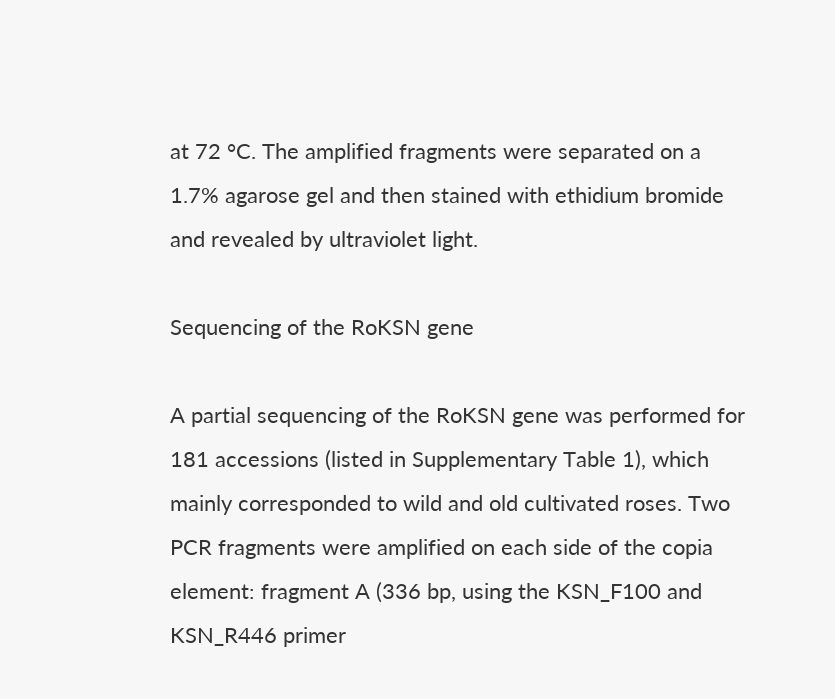at 72 °C. The amplified fragments were separated on a 1.7% agarose gel and then stained with ethidium bromide and revealed by ultraviolet light.

Sequencing of the RoKSN gene

A partial sequencing of the RoKSN gene was performed for 181 accessions (listed in Supplementary Table 1), which mainly corresponded to wild and old cultivated roses. Two PCR fragments were amplified on each side of the copia element: fragment A (336 bp, using the KSN_F100 and KSN_R446 primer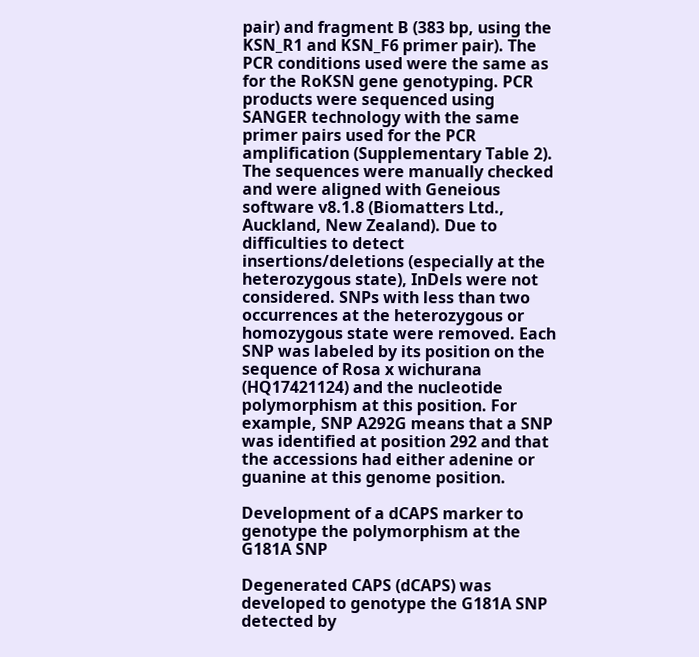pair) and fragment B (383 bp, using the KSN_R1 and KSN_F6 primer pair). The PCR conditions used were the same as for the RoKSN gene genotyping. PCR products were sequenced using SANGER technology with the same primer pairs used for the PCR amplification (Supplementary Table 2). The sequences were manually checked and were aligned with Geneious software v8.1.8 (Biomatters Ltd., Auckland, New Zealand). Due to difficulties to detect insertions/deletions (especially at the heterozygous state), InDels were not considered. SNPs with less than two occurrences at the heterozygous or homozygous state were removed. Each SNP was labeled by its position on the sequence of Rosa x wichurana (HQ17421124) and the nucleotide polymorphism at this position. For example, SNP A292G means that a SNP was identified at position 292 and that the accessions had either adenine or guanine at this genome position.

Development of a dCAPS marker to genotype the polymorphism at the G181A SNP

Degenerated CAPS (dCAPS) was developed to genotype the G181A SNP detected by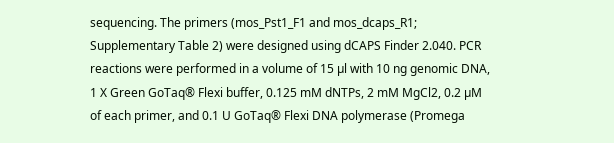sequencing. The primers (mos_Pst1_F1 and mos_dcaps_R1; Supplementary Table 2) were designed using dCAPS Finder 2.040. PCR reactions were performed in a volume of 15 µl with 10 ng genomic DNA, 1 X Green GoTaq® Flexi buffer, 0.125 mM dNTPs, 2 mM MgCl2, 0.2 µM of each primer, and 0.1 U GoTaq® Flexi DNA polymerase (Promega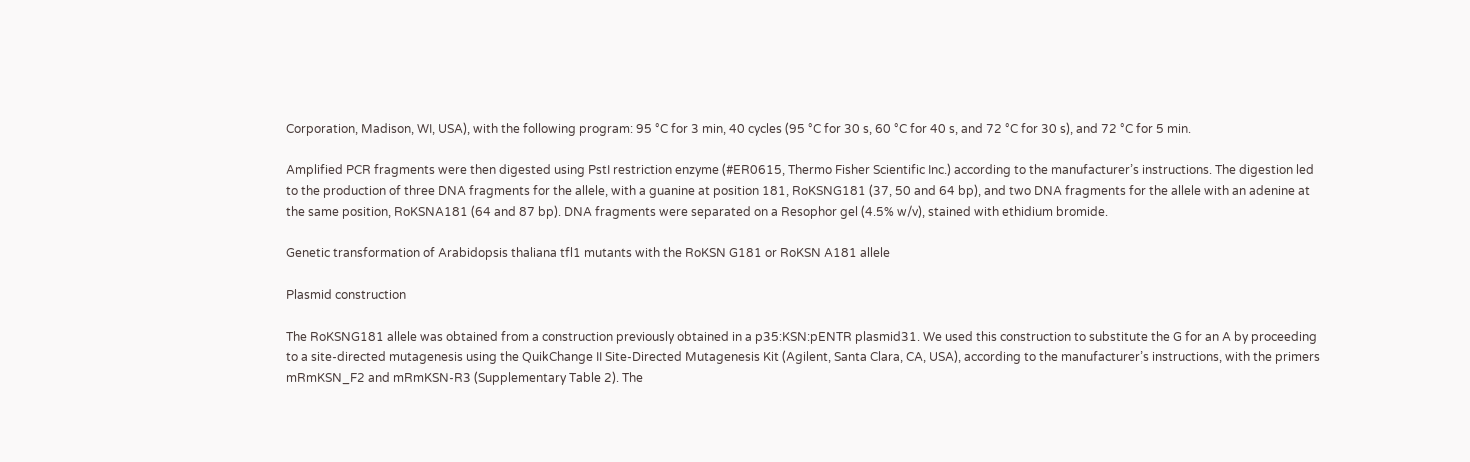Corporation, Madison, WI, USA), with the following program: 95 °C for 3 min, 40 cycles (95 °C for 30 s, 60 °C for 40 s, and 72 °C for 30 s), and 72 °C for 5 min.

Amplified PCR fragments were then digested using PstI restriction enzyme (#ER0615, Thermo Fisher Scientific Inc.) according to the manufacturer’s instructions. The digestion led to the production of three DNA fragments for the allele, with a guanine at position 181, RoKSNG181 (37, 50 and 64 bp), and two DNA fragments for the allele with an adenine at the same position, RoKSNA181 (64 and 87 bp). DNA fragments were separated on a Resophor gel (4.5% w/v), stained with ethidium bromide.

Genetic transformation of Arabidopsis thaliana tfl1 mutants with the RoKSN G181 or RoKSN A181 allele

Plasmid construction

The RoKSNG181 allele was obtained from a construction previously obtained in a p35:KSN:pENTR plasmid31. We used this construction to substitute the G for an A by proceeding to a site-directed mutagenesis using the QuikChange II Site-Directed Mutagenesis Kit (Agilent, Santa Clara, CA, USA), according to the manufacturer’s instructions, with the primers mRmKSN_F2 and mRmKSN-R3 (Supplementary Table 2). The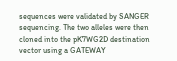sequences were validated by SANGER sequencing. The two alleles were then cloned into the pK7WG2D destination vector using a GATEWAY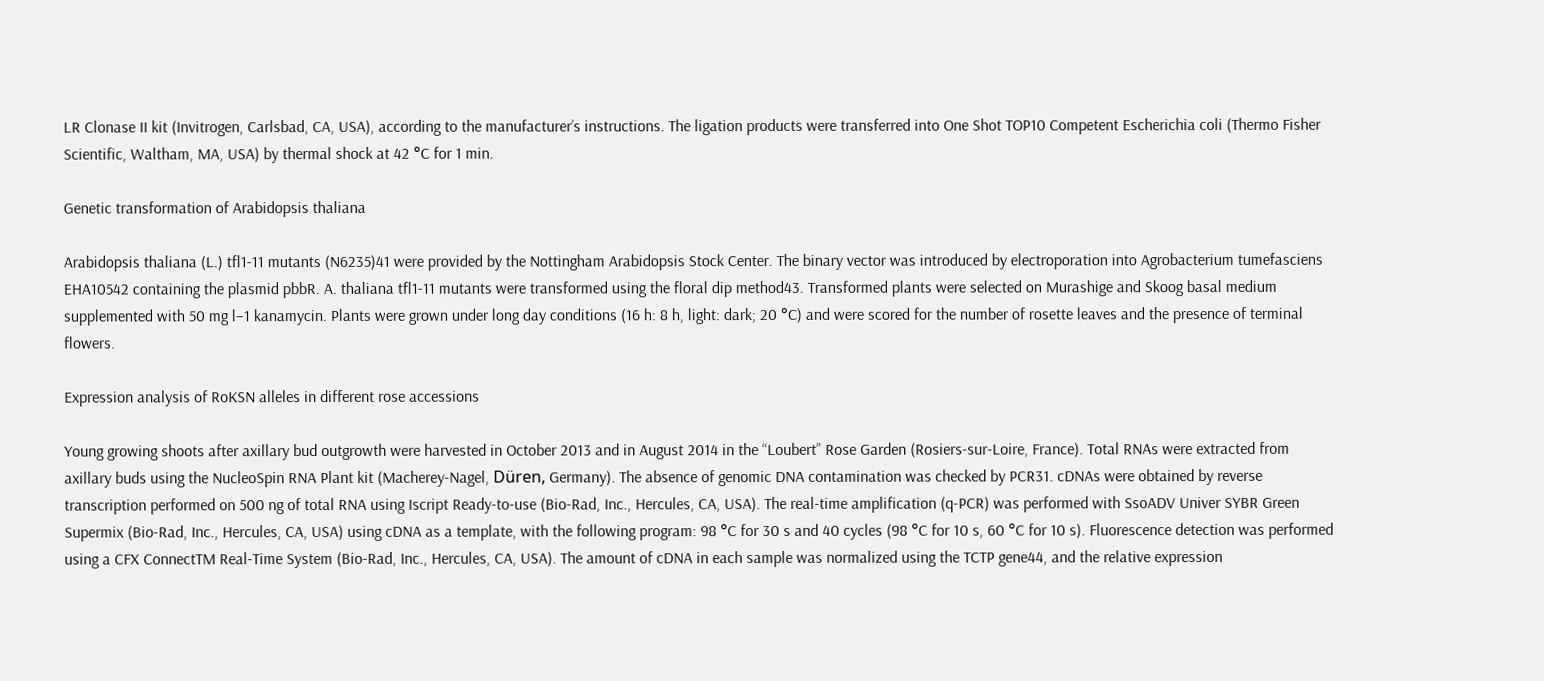LR Clonase II kit (Invitrogen, Carlsbad, CA, USA), according to the manufacturer’s instructions. The ligation products were transferred into One Shot TOP10 Competent Escherichia coli (Thermo Fisher Scientific, Waltham, MA, USA) by thermal shock at 42 °C for 1 min.

Genetic transformation of Arabidopsis thaliana

Arabidopsis thaliana (L.) tfl1-11 mutants (N6235)41 were provided by the Nottingham Arabidopsis Stock Center. The binary vector was introduced by electroporation into Agrobacterium tumefasciens EHA10542 containing the plasmid pbbR. A. thaliana tfl1-11 mutants were transformed using the floral dip method43. Transformed plants were selected on Murashige and Skoog basal medium supplemented with 50 mg l−1 kanamycin. Plants were grown under long day conditions (16 h: 8 h, light: dark; 20 °C) and were scored for the number of rosette leaves and the presence of terminal flowers.

Expression analysis of RoKSN alleles in different rose accessions

Young growing shoots after axillary bud outgrowth were harvested in October 2013 and in August 2014 in the “Loubert” Rose Garden (Rosiers-sur-Loire, France). Total RNAs were extracted from axillary buds using the NucleoSpin RNA Plant kit (Macherey-Nagel, Düren, Germany). The absence of genomic DNA contamination was checked by PCR31. cDNAs were obtained by reverse transcription performed on 500 ng of total RNA using Iscript Ready-to-use (Bio-Rad, Inc., Hercules, CA, USA). The real-time amplification (q-PCR) was performed with SsoADV Univer SYBR Green Supermix (Bio-Rad, Inc., Hercules, CA, USA) using cDNA as a template, with the following program: 98 °C for 30 s and 40 cycles (98 °C for 10 s, 60 °C for 10 s). Fluorescence detection was performed using a CFX ConnectTM Real-Time System (Bio-Rad, Inc., Hercules, CA, USA). The amount of cDNA in each sample was normalized using the TCTP gene44, and the relative expression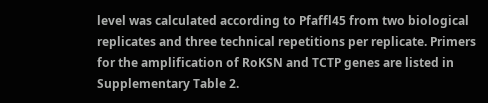level was calculated according to Pfaffl45 from two biological replicates and three technical repetitions per replicate. Primers for the amplification of RoKSN and TCTP genes are listed in Supplementary Table 2.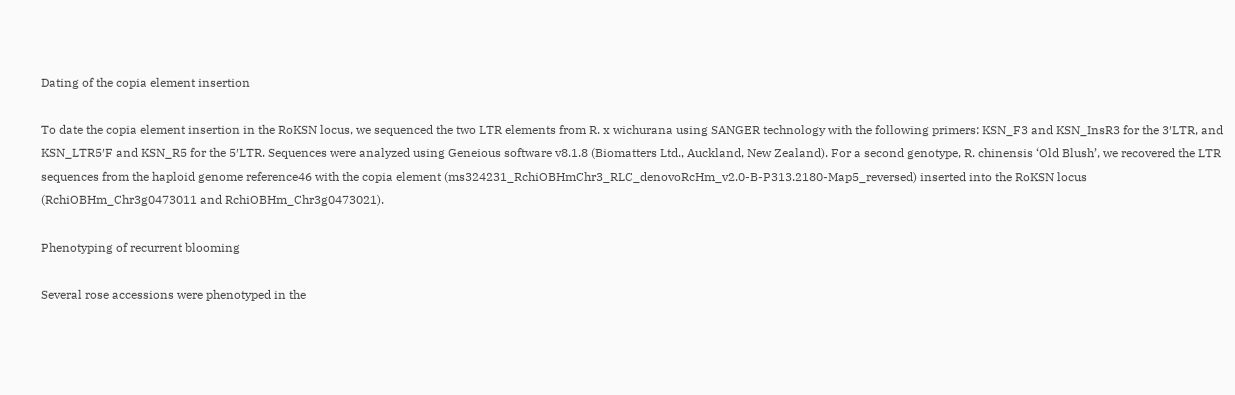Dating of the copia element insertion

To date the copia element insertion in the RoKSN locus, we sequenced the two LTR elements from R. x wichurana using SANGER technology with the following primers: KSN_F3 and KSN_InsR3 for the 3′LTR, and KSN_LTR5′F and KSN_R5 for the 5′LTR. Sequences were analyzed using Geneious software v8.1.8 (Biomatters Ltd., Auckland, New Zealand). For a second genotype, R. chinensis ‘Old Blush’, we recovered the LTR sequences from the haploid genome reference46 with the copia element (ms324231_RchiOBHmChr3_RLC_denovoRcHm_v2.0-B-P313.2180-Map5_reversed) inserted into the RoKSN locus (RchiOBHm_Chr3g0473011 and RchiOBHm_Chr3g0473021).

Phenotyping of recurrent blooming

Several rose accessions were phenotyped in the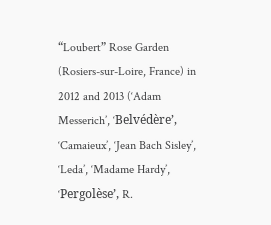“Loubert” Rose Garden (Rosiers-sur-Loire, France) in 2012 and 2013 (‘Adam Messerich’, ‘Belvédère’, ‘Camaieux’, ‘Jean Bach Sisley’, ‘Leda’, ‘Madame Hardy’, ‘Pergolèse’, R.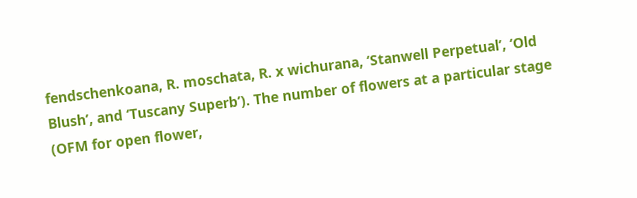fendschenkoana, R. moschata, R. x wichurana, ‘Stanwell Perpetual’, ‘Old Blush’, and ‘Tuscany Superb’). The number of flowers at a particular stage (OFM for open flower,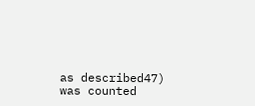as described47) was counted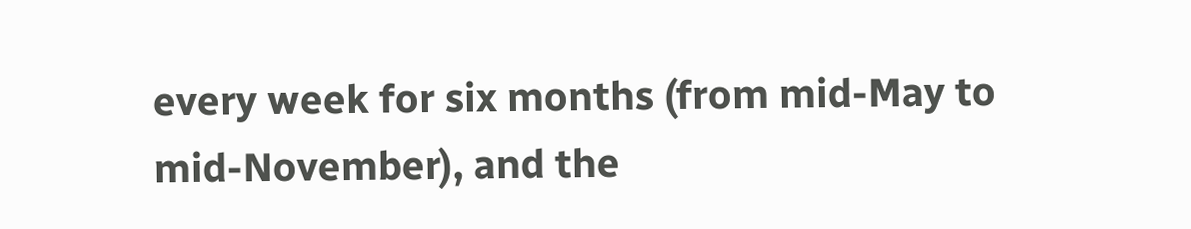every week for six months (from mid-May to mid-November), and the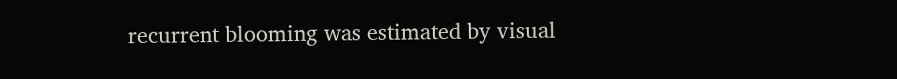recurrent blooming was estimated by visual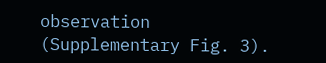observation (Supplementary Fig. 3).